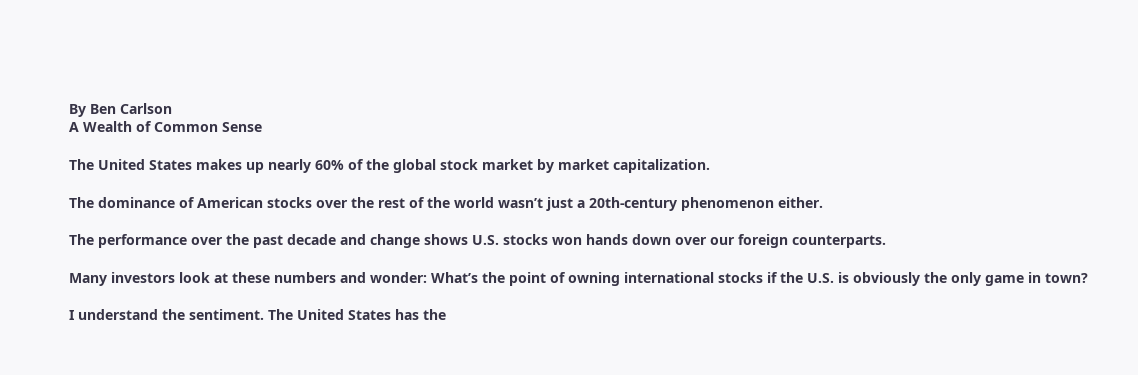By Ben Carlson
A Wealth of Common Sense

The United States makes up nearly 60% of the global stock market by market capitalization.

The dominance of American stocks over the rest of the world wasn’t just a 20th-century phenomenon either.

The performance over the past decade and change shows U.S. stocks won hands down over our foreign counterparts.

Many investors look at these numbers and wonder: What’s the point of owning international stocks if the U.S. is obviously the only game in town?

I understand the sentiment. The United States has the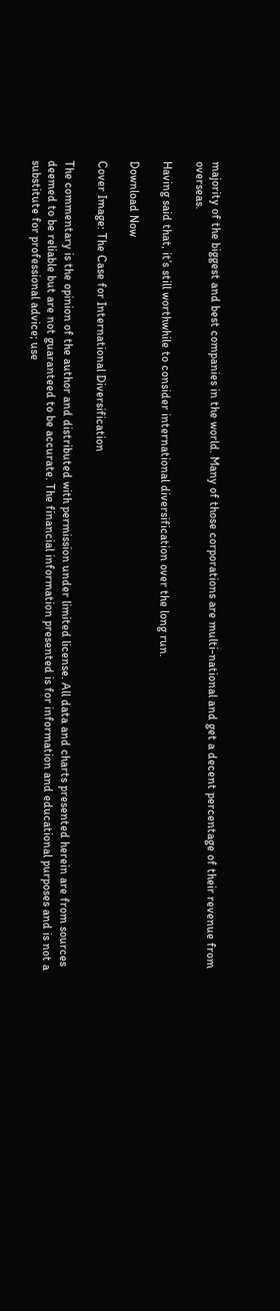majority of the biggest and best companies in the world. Many of those corporations are multi-national and get a decent percentage of their revenue from overseas.

Having said that, it’s still worthwhile to consider international diversification over the long run.

Download Now

Cover Image: The Case for International Diversification

The commentary is the opinion of the author and distributed with permission under limited license. All data and charts presented herein are from sources deemed to be reliable but are not guaranteed to be accurate. The financial information presented is for information and educational purposes and is not a substitute for professional advice; use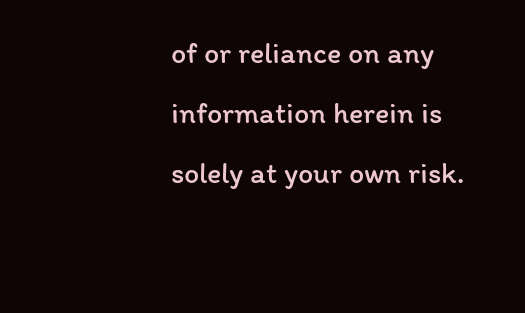of or reliance on any information herein is solely at your own risk.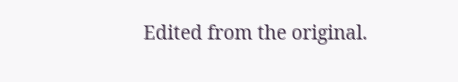Edited from the original.